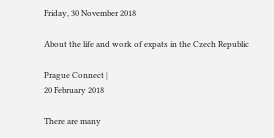Friday, 30 November 2018

About the life and work of expats in the Czech Republic

Prague Connect |
20 February 2018

There are many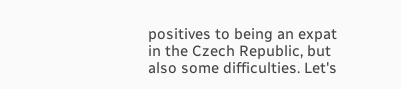positives to being an expat in the Czech Republic, but also some difficulties. Let's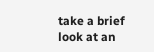take a brief look at an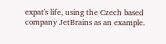expat's life, using the Czech based company JetBrains as an example.